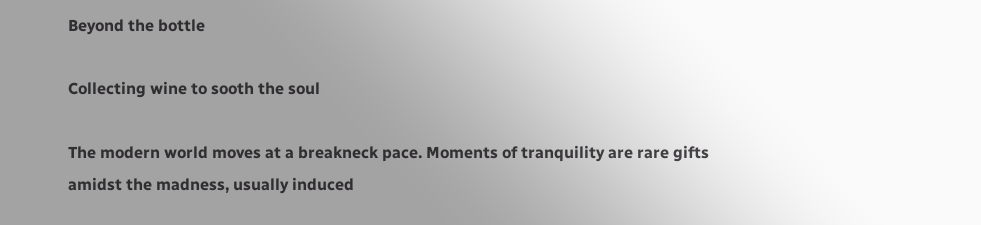Beyond the bottle

Collecting wine to sooth the soul

The modern world moves at a breakneck pace. Moments of tranquility are rare gifts amidst the madness, usually induced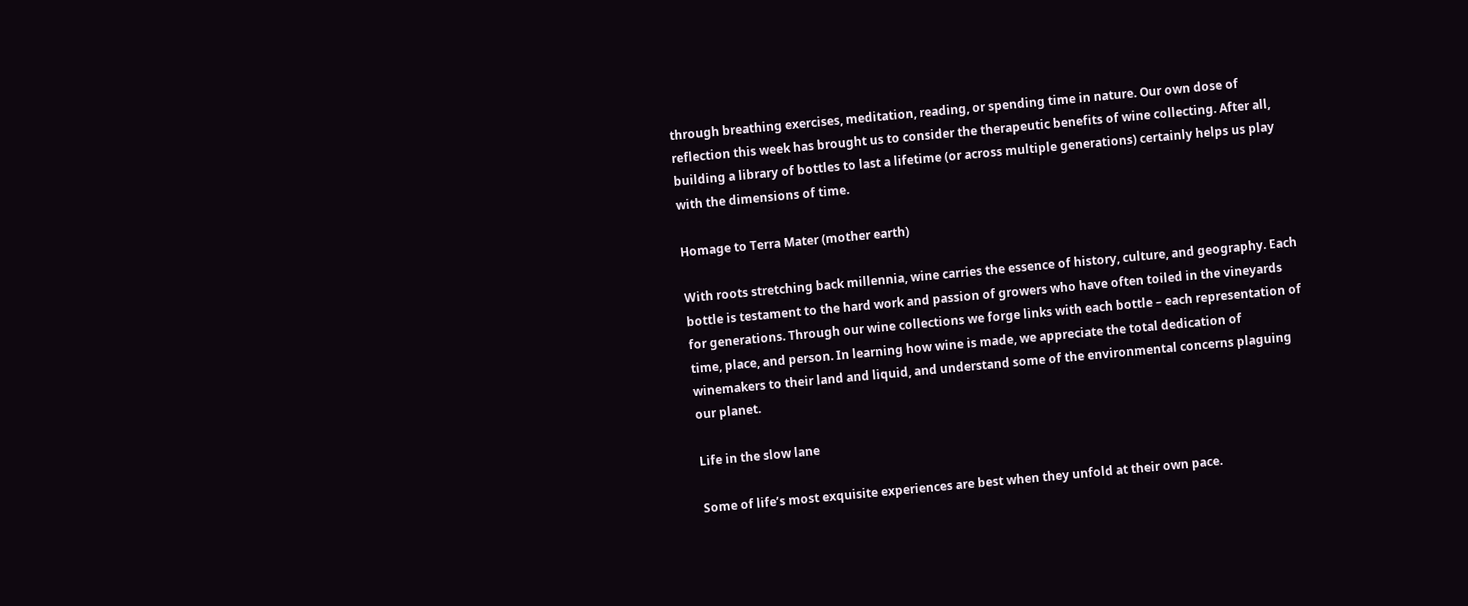through breathing exercises, meditation, reading, or spending time in nature. Our own dose of reflection this week has brought us to consider the therapeutic benefits of wine collecting. After all, building a library of bottles to last a lifetime (or across multiple generations) certainly helps us play with the dimensions of time.

Homage to Terra Mater (mother earth)

With roots stretching back millennia, wine carries the essence of history, culture, and geography. Each bottle is testament to the hard work and passion of growers who have often toiled in the vineyards for generations. Through our wine collections we forge links with each bottle – each representation of time, place, and person. In learning how wine is made, we appreciate the total dedication of winemakers to their land and liquid, and understand some of the environmental concerns plaguing our planet.

Life in the slow lane

Some of life’s most exquisite experiences are best when they unfold at their own pace.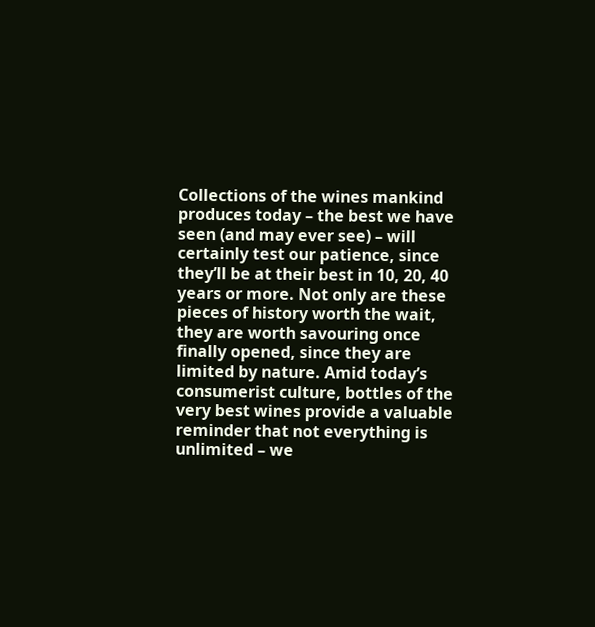Collections of the wines mankind produces today – the best we have seen (and may ever see) – will certainly test our patience, since they’ll be at their best in 10, 20, 40 years or more. Not only are these pieces of history worth the wait, they are worth savouring once finally opened, since they are limited by nature. Amid today’s consumerist culture, bottles of the very best wines provide a valuable reminder that not everything is unlimited – we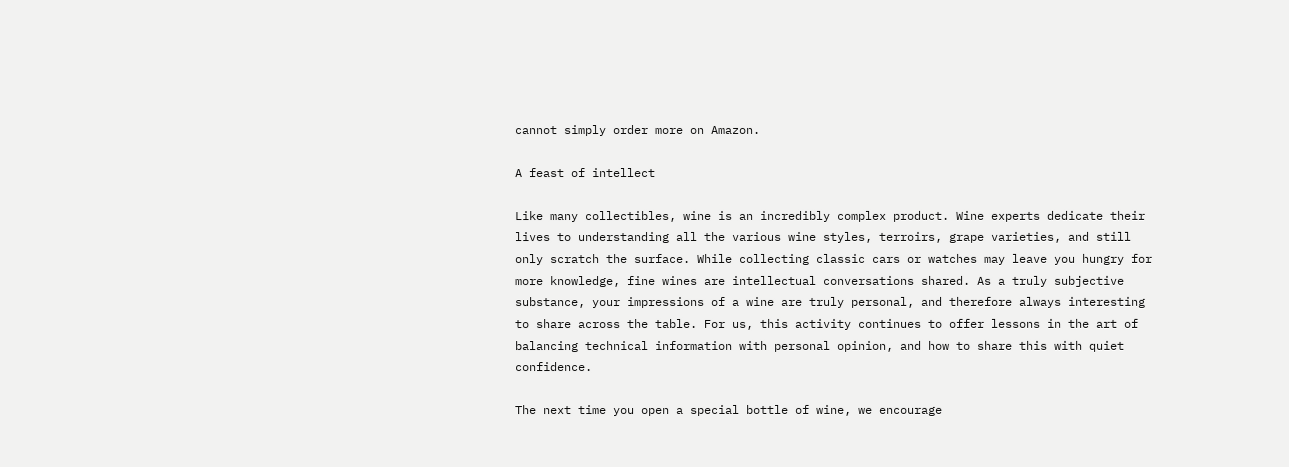cannot simply order more on Amazon.

A feast of intellect

Like many collectibles, wine is an incredibly complex product. Wine experts dedicate their lives to understanding all the various wine styles, terroirs, grape varieties, and still only scratch the surface. While collecting classic cars or watches may leave you hungry for more knowledge, fine wines are intellectual conversations shared. As a truly subjective substance, your impressions of a wine are truly personal, and therefore always interesting to share across the table. For us, this activity continues to offer lessons in the art of balancing technical information with personal opinion, and how to share this with quiet confidence.

The next time you open a special bottle of wine, we encourage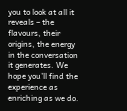you to look at all it reveals – the flavours, their origins, the energy in the conversation it generates. We hope you’ll find the experience as enriching as we do.